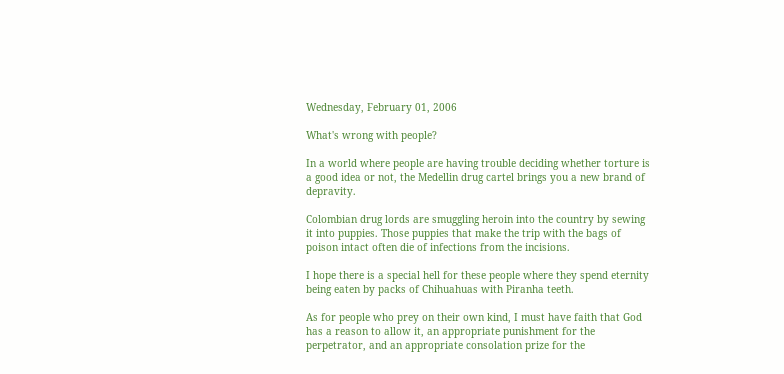Wednesday, February 01, 2006

What's wrong with people?

In a world where people are having trouble deciding whether torture is a good idea or not, the Medellin drug cartel brings you a new brand of depravity.

Colombian drug lords are smuggling heroin into the country by sewing it into puppies. Those puppies that make the trip with the bags of poison intact often die of infections from the incisions.

I hope there is a special hell for these people where they spend eternity being eaten by packs of Chihuahuas with Piranha teeth.

As for people who prey on their own kind, I must have faith that God has a reason to allow it, an appropriate punishment for the perpetrator, and an appropriate consolation prize for the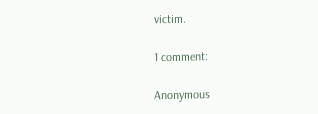victim.

1 comment:

Anonymous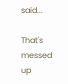said...

That's messed up